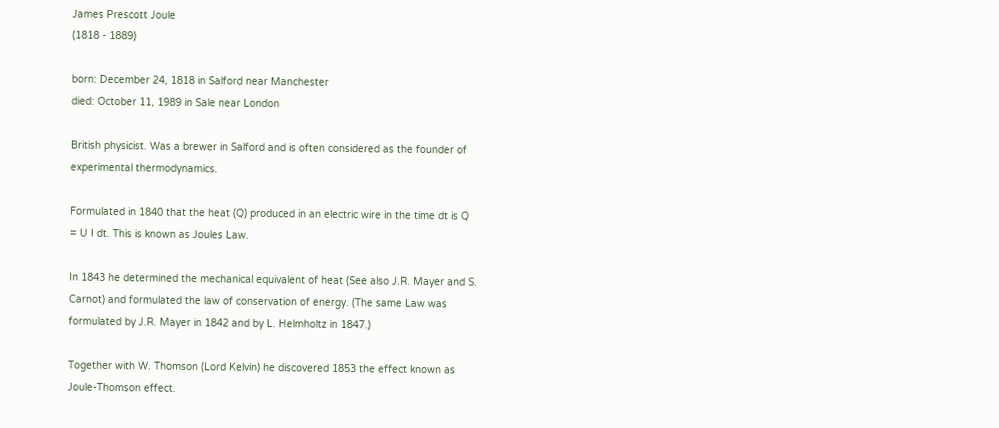James Prescott Joule
(1818 - 1889)

born: December 24, 1818 in Salford near Manchester
died: October 11, 1989 in Sale near London

British physicist. Was a brewer in Salford and is often considered as the founder of experimental thermodynamics.

Formulated in 1840 that the heat (Q) produced in an electric wire in the time dt is Q = U I dt. This is known as Joules Law.

In 1843 he determined the mechanical equivalent of heat (See also J.R. Mayer and S. Carnot) and formulated the law of conservation of energy. (The same Law was formulated by J.R. Mayer in 1842 and by L. Helmholtz in 1847.)

Together with W. Thomson (Lord Kelvin) he discovered 1853 the effect known as Joule-Thomson effect.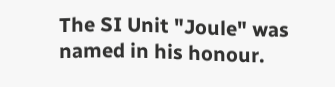The SI Unit "Joule" was named in his honour.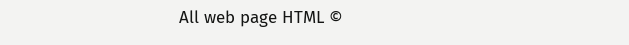All web page HTML ©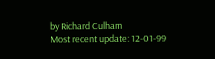by Richard Culham
Most recent update: 12-01-99